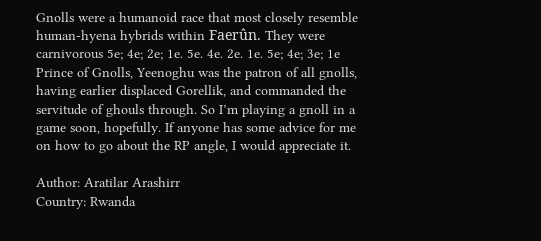Gnolls were a humanoid race that most closely resemble human-hyena hybrids within Faerûn. They were carnivorous 5e; 4e; 2e; 1e. 5e. 4e. 2e. 1e. 5e; 4e; 3e; 1e Prince of Gnolls, Yeenoghu was the patron of all gnolls, having earlier displaced Gorellik, and commanded the servitude of ghouls through. So I’m playing a gnoll in a game soon, hopefully. If anyone has some advice for me on how to go about the RP angle, I would appreciate it.

Author: Aratilar Arashirr
Country: Rwanda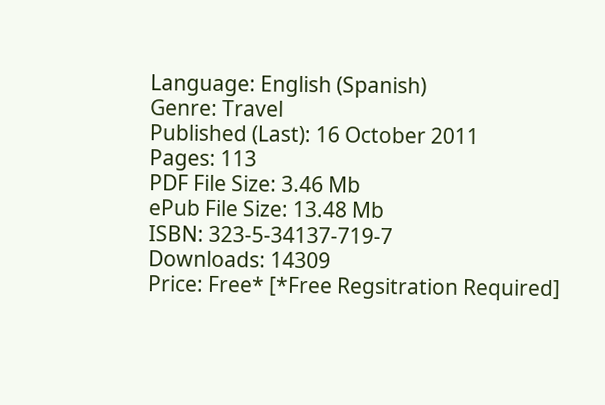Language: English (Spanish)
Genre: Travel
Published (Last): 16 October 2011
Pages: 113
PDF File Size: 3.46 Mb
ePub File Size: 13.48 Mb
ISBN: 323-5-34137-719-7
Downloads: 14309
Price: Free* [*Free Regsitration Required]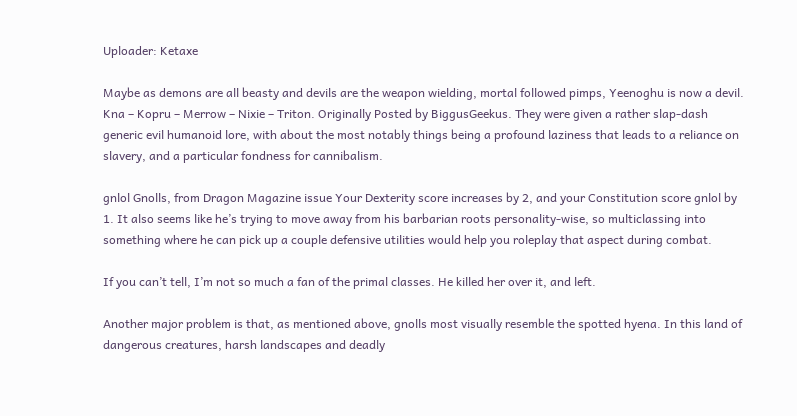Uploader: Ketaxe

Maybe as demons are all beasty and devils are the weapon wielding, mortal followed pimps, Yeenoghu is now a devil. Kna – Kopru – Merrow – Nixie – Triton. Originally Posted by BiggusGeekus. They were given a rather slap-dash generic evil humanoid lore, with about the most notably things being a profound laziness that leads to a reliance on slavery, and a particular fondness for cannibalism.

gnlol Gnolls, from Dragon Magazine issue Your Dexterity score increases by 2, and your Constitution score gnlol by 1. It also seems like he’s trying to move away from his barbarian roots personality-wise, so multiclassing into something where he can pick up a couple defensive utilities would help you roleplay that aspect during combat.

If you can’t tell, I’m not so much a fan of the primal classes. He killed her over it, and left.

Another major problem is that, as mentioned above, gnolls most visually resemble the spotted hyena. In this land of dangerous creatures, harsh landscapes and deadly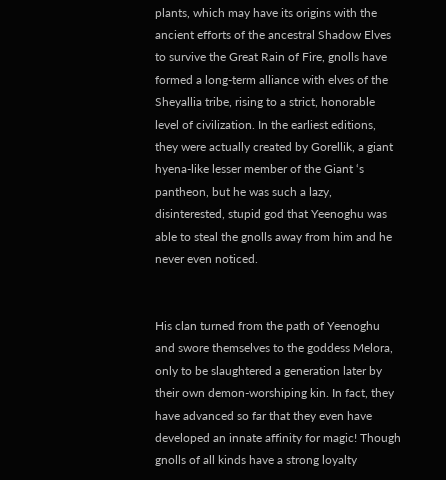plants, which may have its origins with the ancient efforts of the ancestral Shadow Elves to survive the Great Rain of Fire, gnolls have formed a long-term alliance with elves of the Sheyallia tribe, rising to a strict, honorable level of civilization. In the earliest editions, they were actually created by Gorellik, a giant hyena-like lesser member of the Giant ‘s pantheon, but he was such a lazy, disinterested, stupid god that Yeenoghu was able to steal the gnolls away from him and he never even noticed.


His clan turned from the path of Yeenoghu and swore themselves to the goddess Melora, only to be slaughtered a generation later by their own demon-worshiping kin. In fact, they have advanced so far that they even have developed an innate affinity for magic! Though gnolls of all kinds have a strong loyalty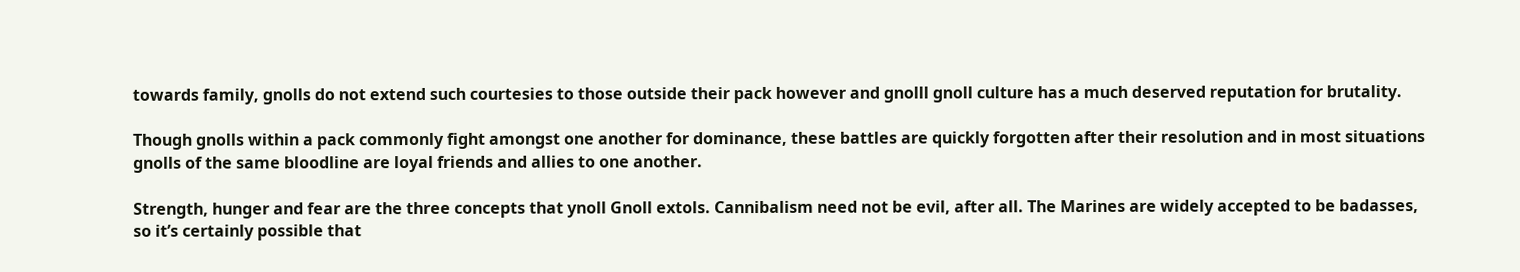towards family, gnolls do not extend such courtesies to those outside their pack however and gnolll gnoll culture has a much deserved reputation for brutality.

Though gnolls within a pack commonly fight amongst one another for dominance, these battles are quickly forgotten after their resolution and in most situations gnolls of the same bloodline are loyal friends and allies to one another.

Strength, hunger and fear are the three concepts that ynoll Gnoll extols. Cannibalism need not be evil, after all. The Marines are widely accepted to be badasses, so it’s certainly possible that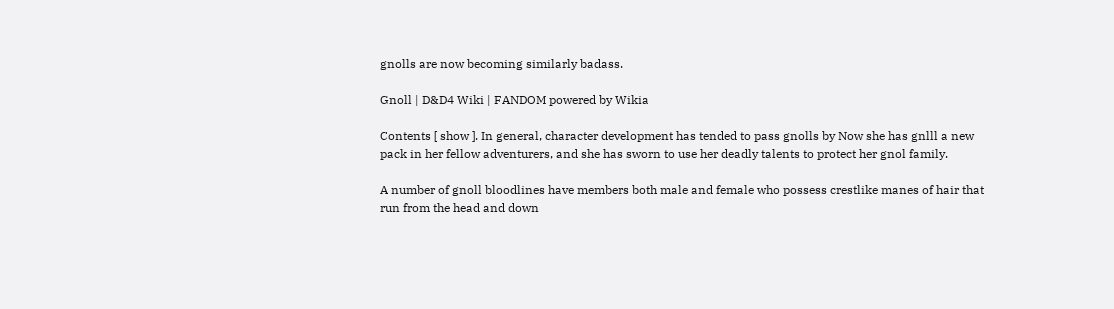gnolls are now becoming similarly badass.

Gnoll | D&D4 Wiki | FANDOM powered by Wikia

Contents [ show ]. In general, character development has tended to pass gnolls by Now she has gnlll a new pack in her fellow adventurers, and she has sworn to use her deadly talents to protect her gnol family.

A number of gnoll bloodlines have members both male and female who possess crestlike manes of hair that run from the head and down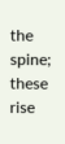the spine; these rise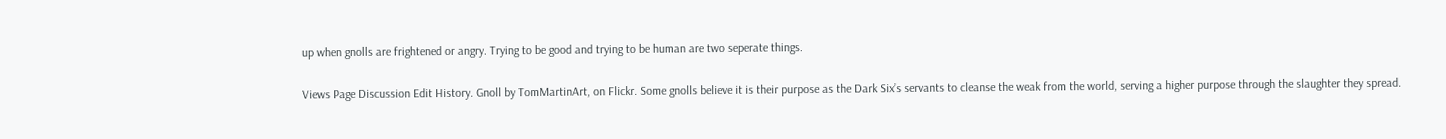up when gnolls are frightened or angry. Trying to be good and trying to be human are two seperate things.

Views Page Discussion Edit History. Gnoll by TomMartinArt, on Flickr. Some gnolls believe it is their purpose as the Dark Six’s servants to cleanse the weak from the world, serving a higher purpose through the slaughter they spread.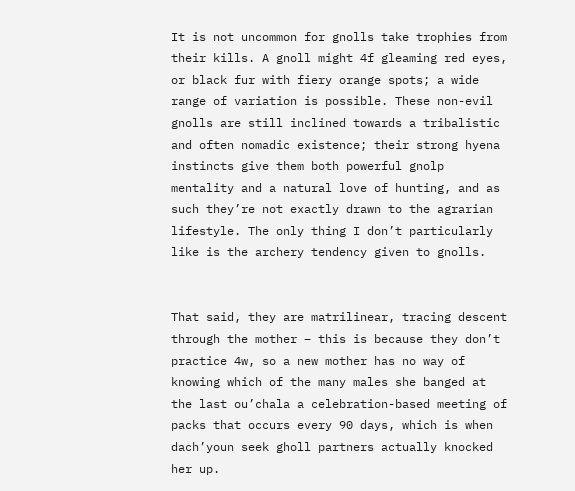It is not uncommon for gnolls take trophies from their kills. A gnoll might 4f gleaming red eyes, or black fur with fiery orange spots; a wide range of variation is possible. These non-evil gnolls are still inclined towards a tribalistic and often nomadic existence; their strong hyena instincts give them both powerful gnolp mentality and a natural love of hunting, and as such they’re not exactly drawn to the agrarian lifestyle. The only thing I don’t particularly like is the archery tendency given to gnolls.


That said, they are matrilinear, tracing descent through the mother – this is because they don’t practice 4w, so a new mother has no way of knowing which of the many males she banged at the last ou’chala a celebration-based meeting of packs that occurs every 90 days, which is when dach’youn seek gholl partners actually knocked her up.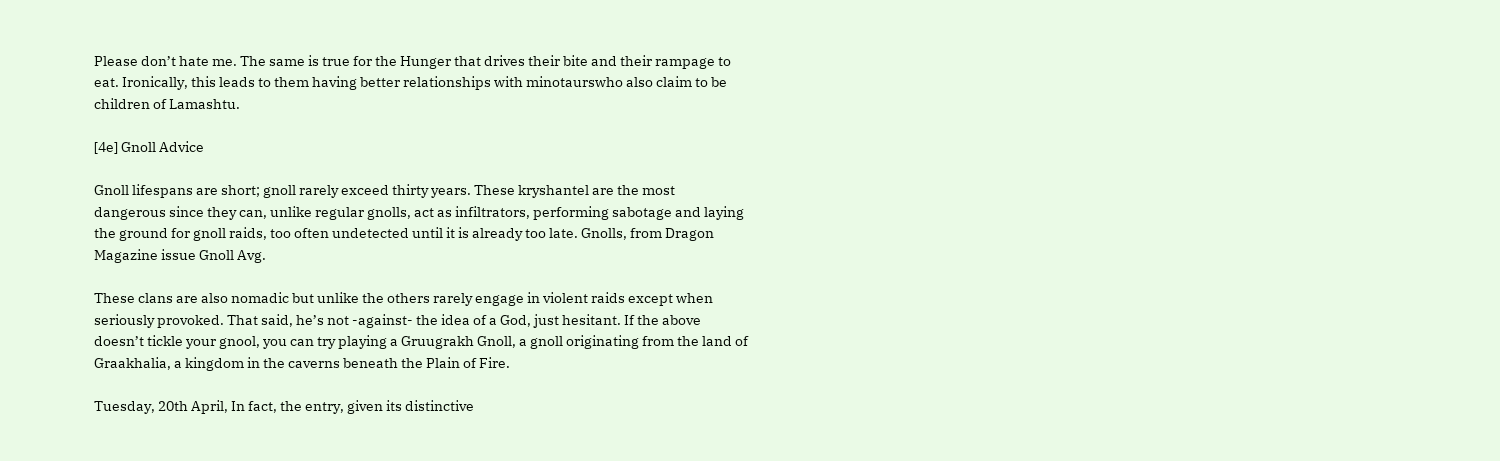Please don’t hate me. The same is true for the Hunger that drives their bite and their rampage to eat. Ironically, this leads to them having better relationships with minotaurswho also claim to be children of Lamashtu.

[4e] Gnoll Advice

Gnoll lifespans are short; gnoll rarely exceed thirty years. These kryshantel are the most dangerous since they can, unlike regular gnolls, act as infiltrators, performing sabotage and laying the ground for gnoll raids, too often undetected until it is already too late. Gnolls, from Dragon Magazine issue Gnoll Avg.

These clans are also nomadic but unlike the others rarely engage in violent raids except when seriously provoked. That said, he’s not -against- the idea of a God, just hesitant. If the above doesn’t tickle your gnool, you can try playing a Gruugrakh Gnoll, a gnoll originating from the land of Graakhalia, a kingdom in the caverns beneath the Plain of Fire.

Tuesday, 20th April, In fact, the entry, given its distinctive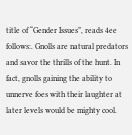title of “Gender Issues”, reads 4ee follows:. Gnolls are natural predators and savor the thrills of the hunt. In fact, gnolls gaining the ability to unnerve foes with their laughter at later levels would be mighty cool.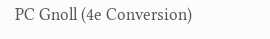PC Gnoll (4e Conversion)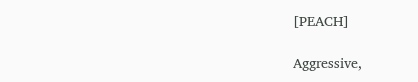[PEACH]

Aggressive,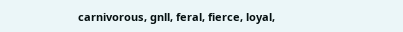carnivorous, gnll, feral, fierce, loyal,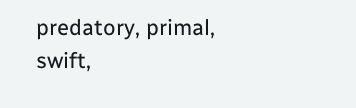predatory, primal, swift,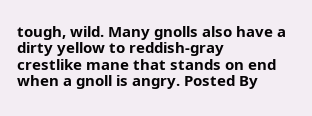tough, wild. Many gnolls also have a dirty yellow to reddish-gray crestlike mane that stands on end when a gnoll is angry. Posted By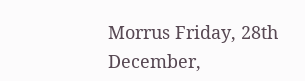Morrus Friday, 28th December,